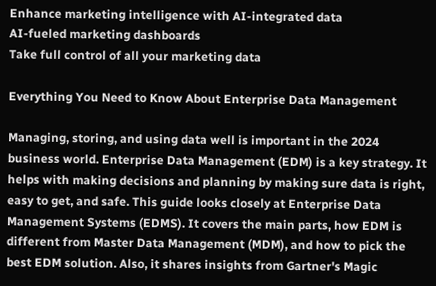Enhance marketing intelligence with AI-integrated data
AI-fueled marketing dashboards
Take full control of all your marketing data

Everything You Need to Know About Enterprise Data Management

Managing, storing, and using data well is important in the 2024 business world. Enterprise Data Management (EDM) is a key strategy. It helps with making decisions and planning by making sure data is right, easy to get, and safe. This guide looks closely at Enterprise Data Management Systems (EDMS). It covers the main parts, how EDM is different from Master Data Management (MDM), and how to pick the best EDM solution. Also, it shares insights from Gartner's Magic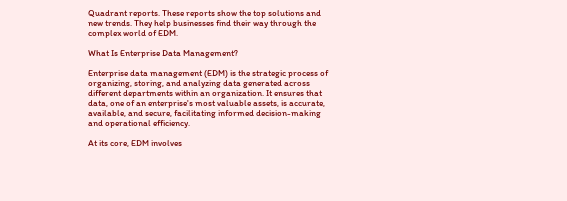Quadrant reports. These reports show the top solutions and new trends. They help businesses find their way through the complex world of EDM.

What Is Enterprise Data Management?

Enterprise data management (EDM) is the strategic process of organizing, storing, and analyzing data generated across different departments within an organization. It ensures that data, one of an enterprise's most valuable assets, is accurate, available, and secure, facilitating informed decision-making and operational efficiency.

At its core, EDM involves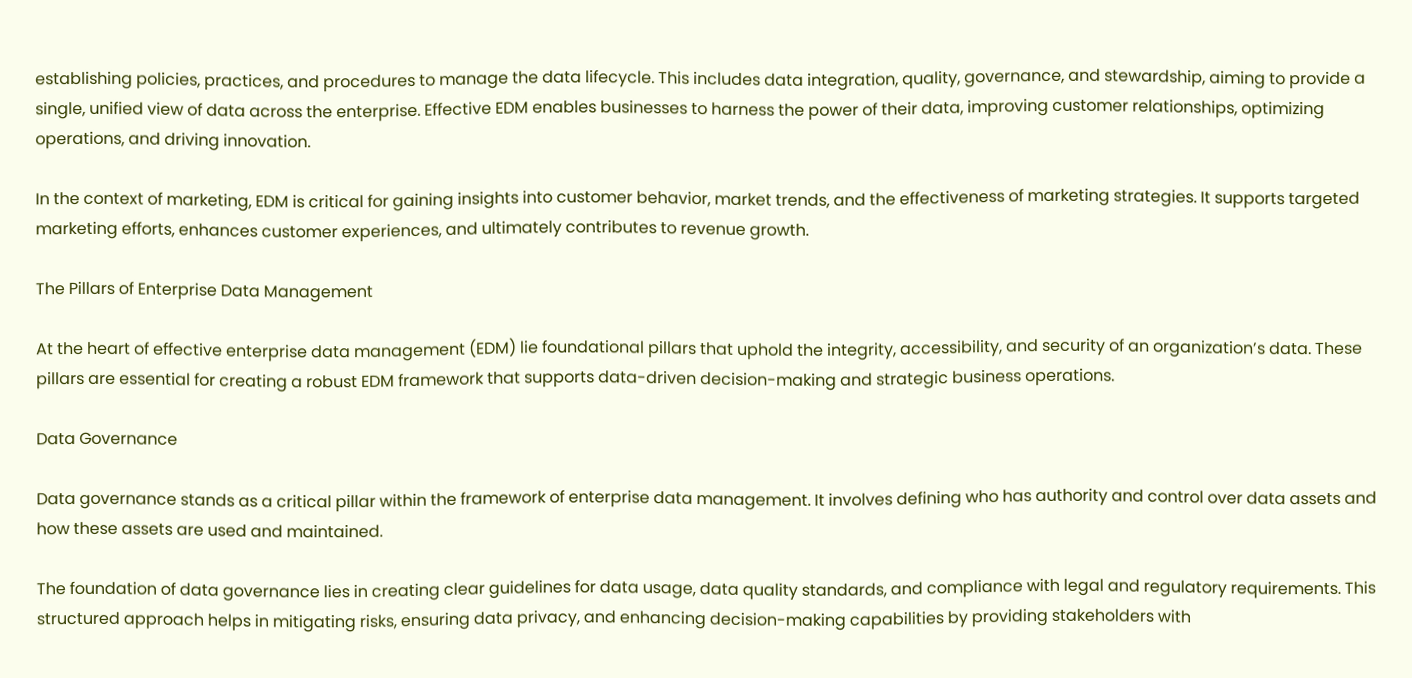establishing policies, practices, and procedures to manage the data lifecycle. This includes data integration, quality, governance, and stewardship, aiming to provide a single, unified view of data across the enterprise. Effective EDM enables businesses to harness the power of their data, improving customer relationships, optimizing operations, and driving innovation.

In the context of marketing, EDM is critical for gaining insights into customer behavior, market trends, and the effectiveness of marketing strategies. It supports targeted marketing efforts, enhances customer experiences, and ultimately contributes to revenue growth.

The Pillars of Enterprise Data Management

At the heart of effective enterprise data management (EDM) lie foundational pillars that uphold the integrity, accessibility, and security of an organization’s data. These pillars are essential for creating a robust EDM framework that supports data-driven decision-making and strategic business operations.

Data Governance

Data governance stands as a critical pillar within the framework of enterprise data management. It involves defining who has authority and control over data assets and how these assets are used and maintained.

The foundation of data governance lies in creating clear guidelines for data usage, data quality standards, and compliance with legal and regulatory requirements. This structured approach helps in mitigating risks, ensuring data privacy, and enhancing decision-making capabilities by providing stakeholders with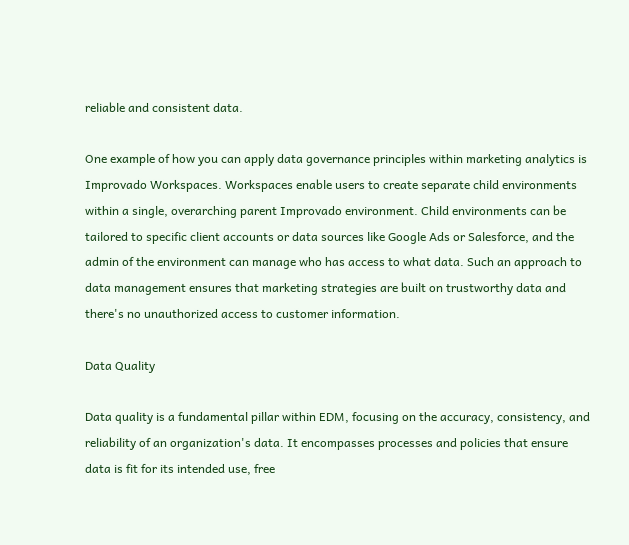reliable and consistent data.

One example of how you can apply data governance principles within marketing analytics is Improvado Workspaces. Workspaces enable users to create separate child environments within a single, overarching parent Improvado environment. Child environments can be tailored to specific client accounts or data sources like Google Ads or Salesforce, and the admin of the environment can manage who has access to what data. Such an approach to data management ensures that marketing strategies are built on trustworthy data and there's no unauthorized access to customer information.

Data Quality

Data quality is a fundamental pillar within EDM, focusing on the accuracy, consistency, and reliability of an organization's data. It encompasses processes and policies that ensure data is fit for its intended use, free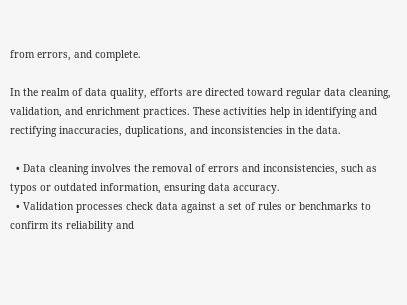from errors, and complete.

In the realm of data quality, efforts are directed toward regular data cleaning, validation, and enrichment practices. These activities help in identifying and rectifying inaccuracies, duplications, and inconsistencies in the data.

  • Data cleaning involves the removal of errors and inconsistencies, such as typos or outdated information, ensuring data accuracy.
  • Validation processes check data against a set of rules or benchmarks to confirm its reliability and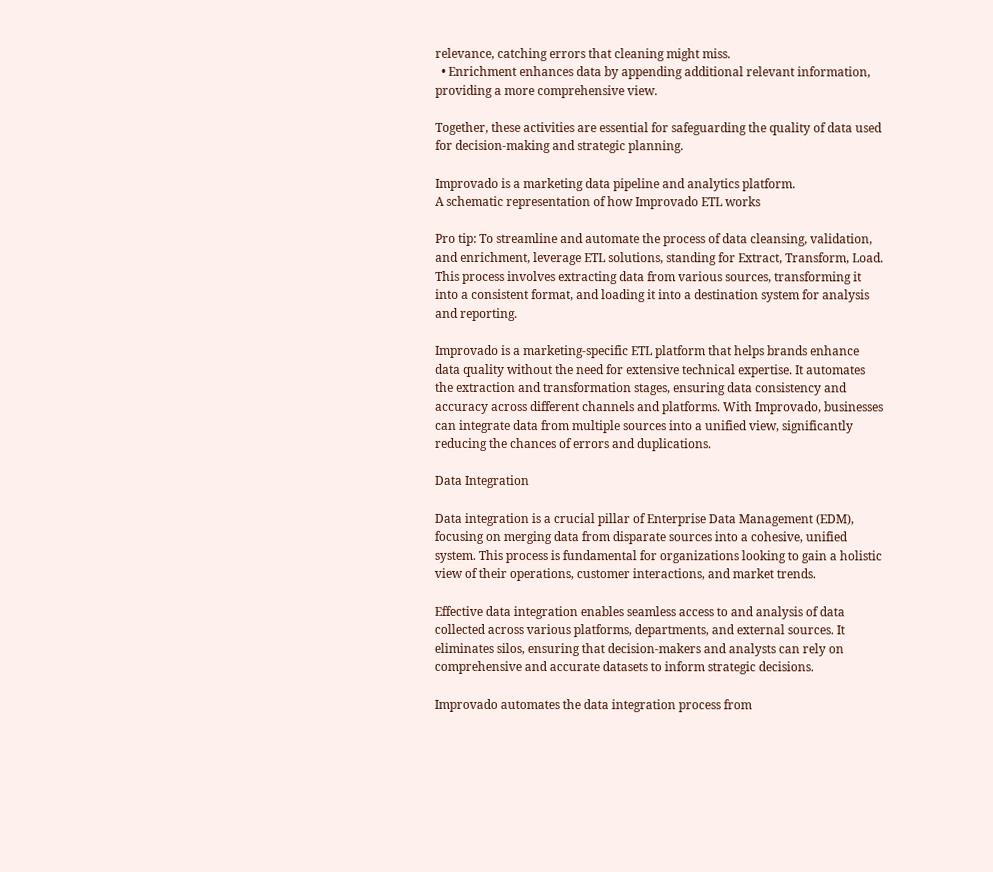relevance, catching errors that cleaning might miss.
  • Enrichment enhances data by appending additional relevant information, providing a more comprehensive view.

Together, these activities are essential for safeguarding the quality of data used for decision-making and strategic planning.

Improvado is a marketing data pipeline and analytics platform.
A schematic representation of how Improvado ETL works

Pro tip: To streamline and automate the process of data cleansing, validation, and enrichment, leverage ETL solutions, standing for Extract, Transform, Load. This process involves extracting data from various sources, transforming it into a consistent format, and loading it into a destination system for analysis and reporting.

Improvado is a marketing-specific ETL platform that helps brands enhance data quality without the need for extensive technical expertise. It automates the extraction and transformation stages, ensuring data consistency and accuracy across different channels and platforms. With Improvado, businesses can integrate data from multiple sources into a unified view, significantly reducing the chances of errors and duplications.

Data Integration

Data integration is a crucial pillar of Enterprise Data Management (EDM), focusing on merging data from disparate sources into a cohesive, unified system. This process is fundamental for organizations looking to gain a holistic view of their operations, customer interactions, and market trends.

Effective data integration enables seamless access to and analysis of data collected across various platforms, departments, and external sources. It eliminates silos, ensuring that decision-makers and analysts can rely on comprehensive and accurate datasets to inform strategic decisions.

Improvado automates the data integration process from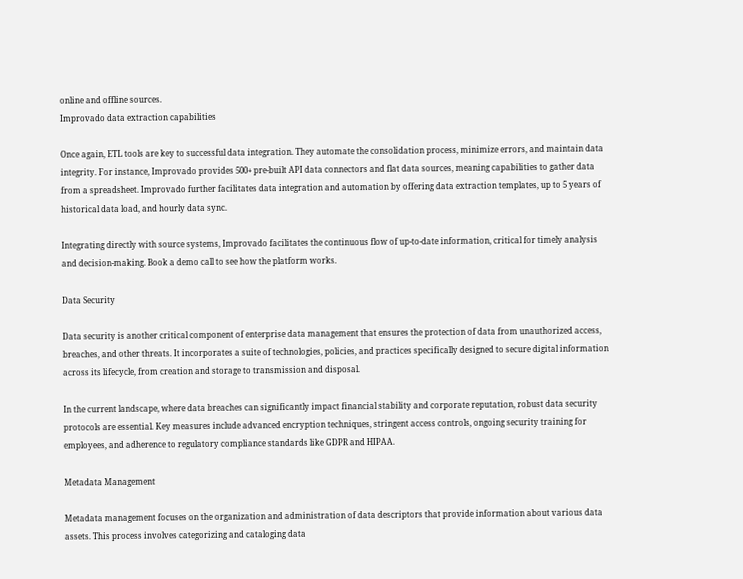online and offline sources.
Improvado data extraction capabilities

Once again, ETL tools are key to successful data integration. They automate the consolidation process, minimize errors, and maintain data integrity. For instance, Improvado provides 500+ pre-built API data connectors and flat data sources, meaning capabilities to gather data from a spreadsheet. Improvado further facilitates data integration and automation by offering data extraction templates, up to 5 years of historical data load, and hourly data sync.

Integrating directly with source systems, Improvado facilitates the continuous flow of up-to-date information, critical for timely analysis and decision-making. Book a demo call to see how the platform works.

Data Security

Data security is another critical component of enterprise data management that ensures the protection of data from unauthorized access, breaches, and other threats. It incorporates a suite of technologies, policies, and practices specifically designed to secure digital information across its lifecycle, from creation and storage to transmission and disposal.

In the current landscape, where data breaches can significantly impact financial stability and corporate reputation, robust data security protocols are essential. Key measures include advanced encryption techniques, stringent access controls, ongoing security training for employees, and adherence to regulatory compliance standards like GDPR and HIPAA.

Metadata Management

Metadata management focuses on the organization and administration of data descriptors that provide information about various data assets. This process involves categorizing and cataloging data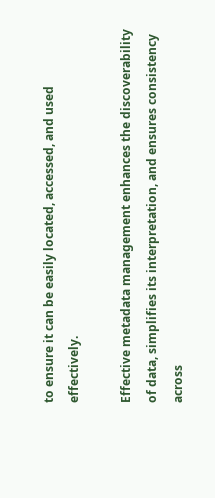to ensure it can be easily located, accessed, and used effectively.

Effective metadata management enhances the discoverability of data, simplifies its interpretation, and ensures consistency across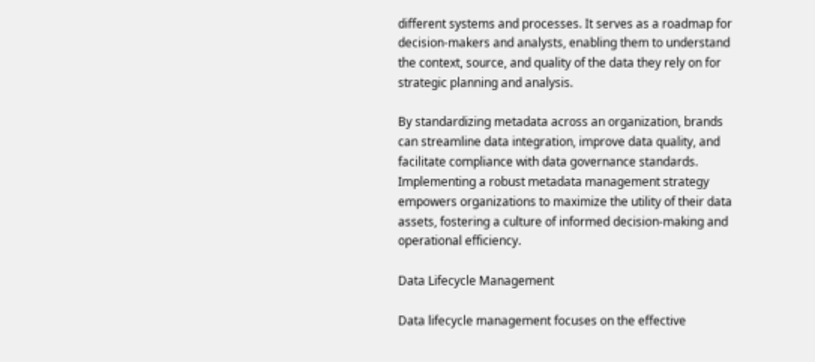different systems and processes. It serves as a roadmap for decision-makers and analysts, enabling them to understand the context, source, and quality of the data they rely on for strategic planning and analysis.

By standardizing metadata across an organization, brands can streamline data integration, improve data quality, and facilitate compliance with data governance standards. Implementing a robust metadata management strategy empowers organizations to maximize the utility of their data assets, fostering a culture of informed decision-making and operational efficiency.

Data Lifecycle Management

Data lifecycle management focuses on the effective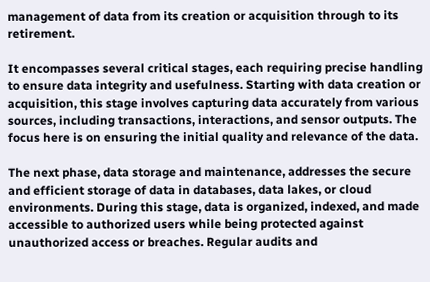management of data from its creation or acquisition through to its retirement.

It encompasses several critical stages, each requiring precise handling to ensure data integrity and usefulness. Starting with data creation or acquisition, this stage involves capturing data accurately from various sources, including transactions, interactions, and sensor outputs. The focus here is on ensuring the initial quality and relevance of the data.

The next phase, data storage and maintenance, addresses the secure and efficient storage of data in databases, data lakes, or cloud environments. During this stage, data is organized, indexed, and made accessible to authorized users while being protected against unauthorized access or breaches. Regular audits and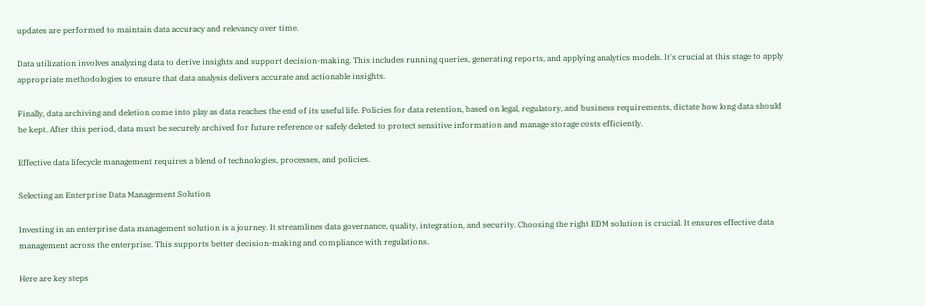updates are performed to maintain data accuracy and relevancy over time.

Data utilization involves analyzing data to derive insights and support decision-making. This includes running queries, generating reports, and applying analytics models. It's crucial at this stage to apply appropriate methodologies to ensure that data analysis delivers accurate and actionable insights.

Finally, data archiving and deletion come into play as data reaches the end of its useful life. Policies for data retention, based on legal, regulatory, and business requirements, dictate how long data should be kept. After this period, data must be securely archived for future reference or safely deleted to protect sensitive information and manage storage costs efficiently.

Effective data lifecycle management requires a blend of technologies, processes, and policies.

Selecting an Enterprise Data Management Solution

Investing in an enterprise data management solution is a journey. It streamlines data governance, quality, integration, and security. Choosing the right EDM solution is crucial. It ensures effective data management across the enterprise. This supports better decision-making and compliance with regulations.

Here are key steps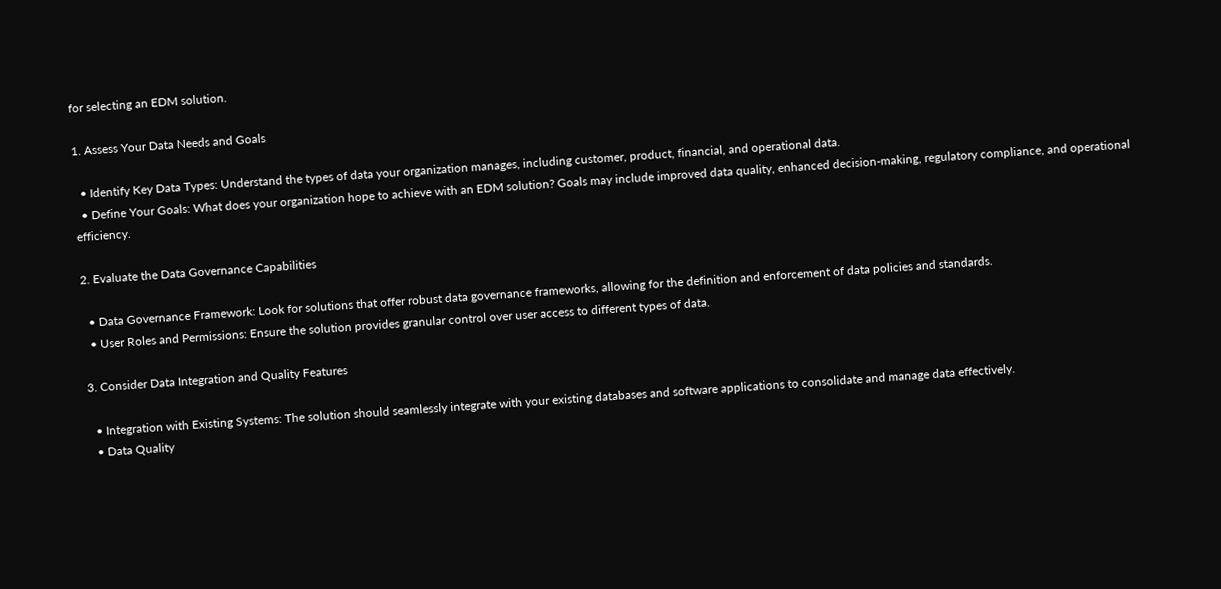for selecting an EDM solution.

1. Assess Your Data Needs and Goals

  • Identify Key Data Types: Understand the types of data your organization manages, including customer, product, financial, and operational data.
  • Define Your Goals: What does your organization hope to achieve with an EDM solution? Goals may include improved data quality, enhanced decision-making, regulatory compliance, and operational efficiency.

2. Evaluate the Data Governance Capabilities

  • Data Governance Framework: Look for solutions that offer robust data governance frameworks, allowing for the definition and enforcement of data policies and standards.
  • User Roles and Permissions: Ensure the solution provides granular control over user access to different types of data.

3. Consider Data Integration and Quality Features

  • Integration with Existing Systems: The solution should seamlessly integrate with your existing databases and software applications to consolidate and manage data effectively.
  • Data Quality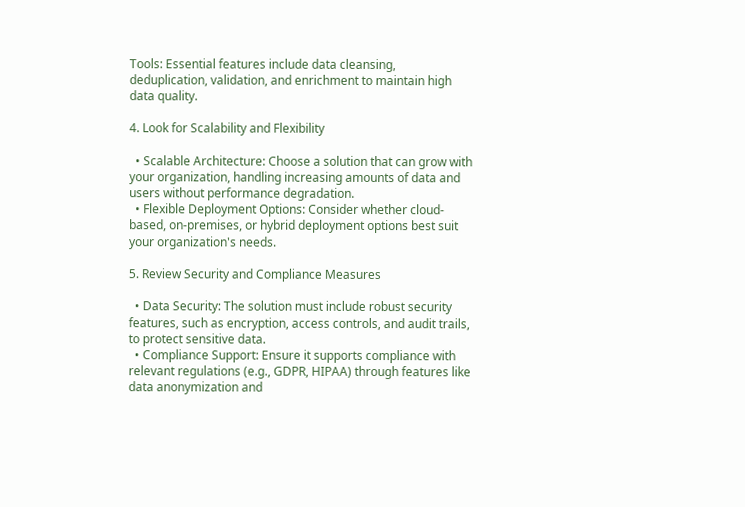Tools: Essential features include data cleansing, deduplication, validation, and enrichment to maintain high data quality.

4. Look for Scalability and Flexibility

  • Scalable Architecture: Choose a solution that can grow with your organization, handling increasing amounts of data and users without performance degradation.
  • Flexible Deployment Options: Consider whether cloud-based, on-premises, or hybrid deployment options best suit your organization's needs.

5. Review Security and Compliance Measures

  • Data Security: The solution must include robust security features, such as encryption, access controls, and audit trails, to protect sensitive data.
  • Compliance Support: Ensure it supports compliance with relevant regulations (e.g., GDPR, HIPAA) through features like data anonymization and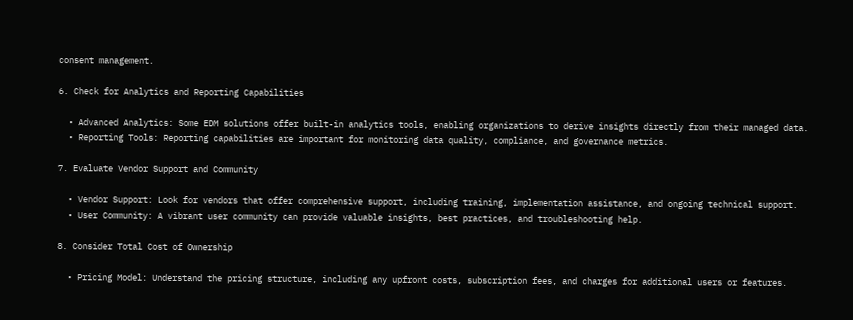consent management.

6. Check for Analytics and Reporting Capabilities

  • Advanced Analytics: Some EDM solutions offer built-in analytics tools, enabling organizations to derive insights directly from their managed data.
  • Reporting Tools: Reporting capabilities are important for monitoring data quality, compliance, and governance metrics.

7. Evaluate Vendor Support and Community

  • Vendor Support: Look for vendors that offer comprehensive support, including training, implementation assistance, and ongoing technical support.
  • User Community: A vibrant user community can provide valuable insights, best practices, and troubleshooting help.

8. Consider Total Cost of Ownership

  • Pricing Model: Understand the pricing structure, including any upfront costs, subscription fees, and charges for additional users or features.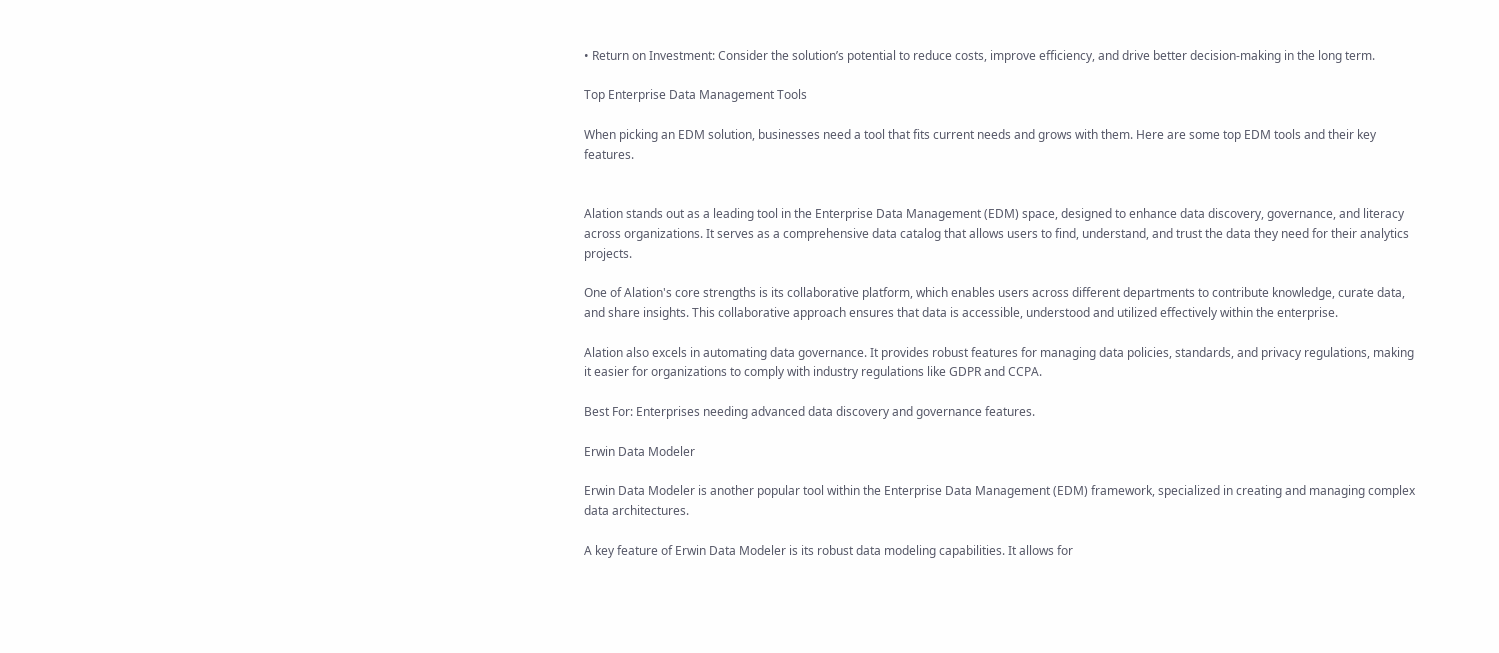• Return on Investment: Consider the solution’s potential to reduce costs, improve efficiency, and drive better decision-making in the long term.

Top Enterprise Data Management Tools

When picking an EDM solution, businesses need a tool that fits current needs and grows with them. Here are some top EDM tools and their key features.


Alation stands out as a leading tool in the Enterprise Data Management (EDM) space, designed to enhance data discovery, governance, and literacy across organizations. It serves as a comprehensive data catalog that allows users to find, understand, and trust the data they need for their analytics projects.

One of Alation's core strengths is its collaborative platform, which enables users across different departments to contribute knowledge, curate data, and share insights. This collaborative approach ensures that data is accessible, understood and utilized effectively within the enterprise.

Alation also excels in automating data governance. It provides robust features for managing data policies, standards, and privacy regulations, making it easier for organizations to comply with industry regulations like GDPR and CCPA.

Best For: Enterprises needing advanced data discovery and governance features.

Erwin Data Modeler

Erwin Data Modeler is another popular tool within the Enterprise Data Management (EDM) framework, specialized in creating and managing complex data architectures.

A key feature of Erwin Data Modeler is its robust data modeling capabilities. It allows for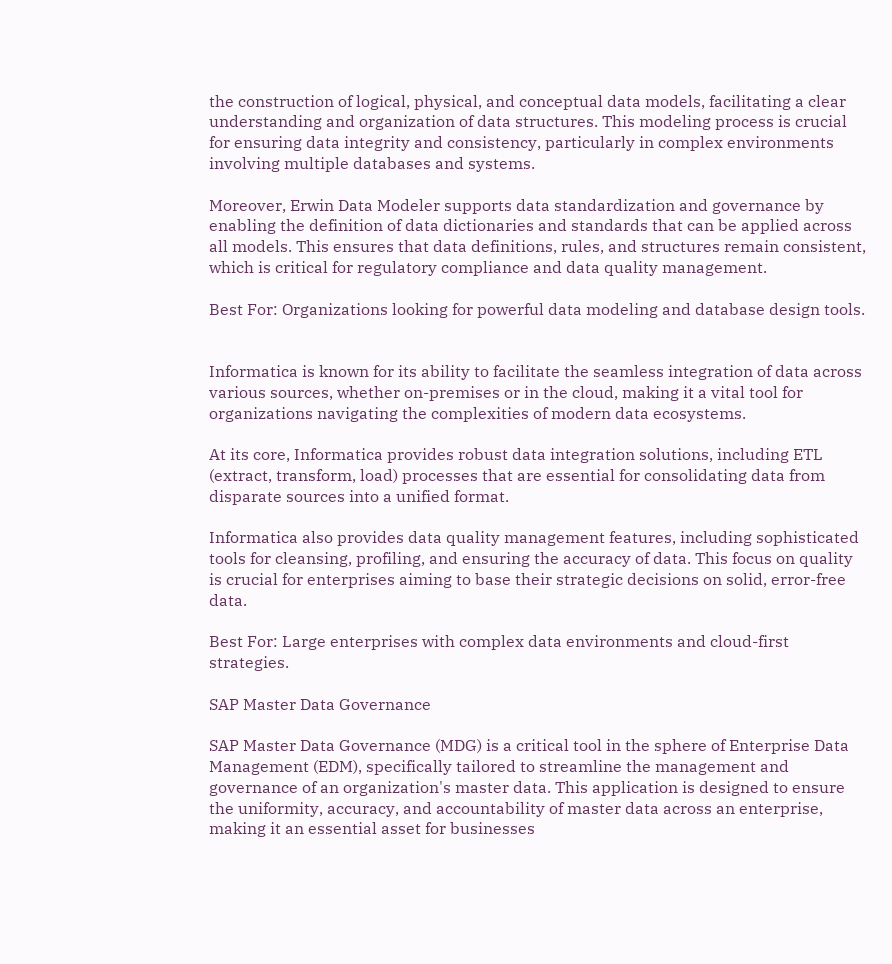the construction of logical, physical, and conceptual data models, facilitating a clear understanding and organization of data structures. This modeling process is crucial for ensuring data integrity and consistency, particularly in complex environments involving multiple databases and systems.

Moreover, Erwin Data Modeler supports data standardization and governance by enabling the definition of data dictionaries and standards that can be applied across all models. This ensures that data definitions, rules, and structures remain consistent, which is critical for regulatory compliance and data quality management.

Best For: Organizations looking for powerful data modeling and database design tools.


Informatica is known for its ability to facilitate the seamless integration of data across various sources, whether on-premises or in the cloud, making it a vital tool for organizations navigating the complexities of modern data ecosystems.

At its core, Informatica provides robust data integration solutions, including ETL (extract, transform, load) processes that are essential for consolidating data from disparate sources into a unified format.

Informatica also provides data quality management features, including sophisticated tools for cleansing, profiling, and ensuring the accuracy of data. This focus on quality is crucial for enterprises aiming to base their strategic decisions on solid, error-free data.

Best For: Large enterprises with complex data environments and cloud-first strategies.

SAP Master Data Governance

SAP Master Data Governance (MDG) is a critical tool in the sphere of Enterprise Data Management (EDM), specifically tailored to streamline the management and governance of an organization's master data. This application is designed to ensure the uniformity, accuracy, and accountability of master data across an enterprise, making it an essential asset for businesses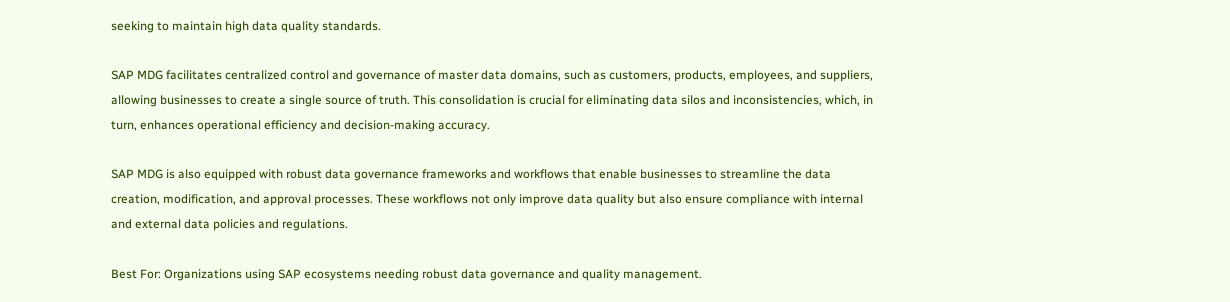seeking to maintain high data quality standards.

SAP MDG facilitates centralized control and governance of master data domains, such as customers, products, employees, and suppliers, allowing businesses to create a single source of truth. This consolidation is crucial for eliminating data silos and inconsistencies, which, in turn, enhances operational efficiency and decision-making accuracy.

SAP MDG is also equipped with robust data governance frameworks and workflows that enable businesses to streamline the data creation, modification, and approval processes. These workflows not only improve data quality but also ensure compliance with internal and external data policies and regulations.

Best For: Organizations using SAP ecosystems needing robust data governance and quality management.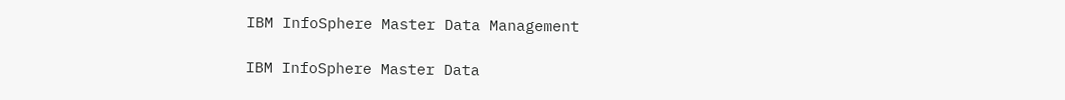IBM InfoSphere Master Data Management

IBM InfoSphere Master Data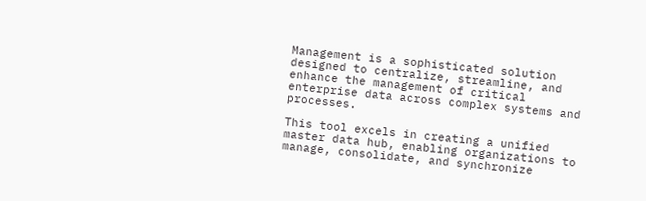Management is a sophisticated solution designed to centralize, streamline, and enhance the management of critical enterprise data across complex systems and processes.

This tool excels in creating a unified master data hub, enabling organizations to manage, consolidate, and synchronize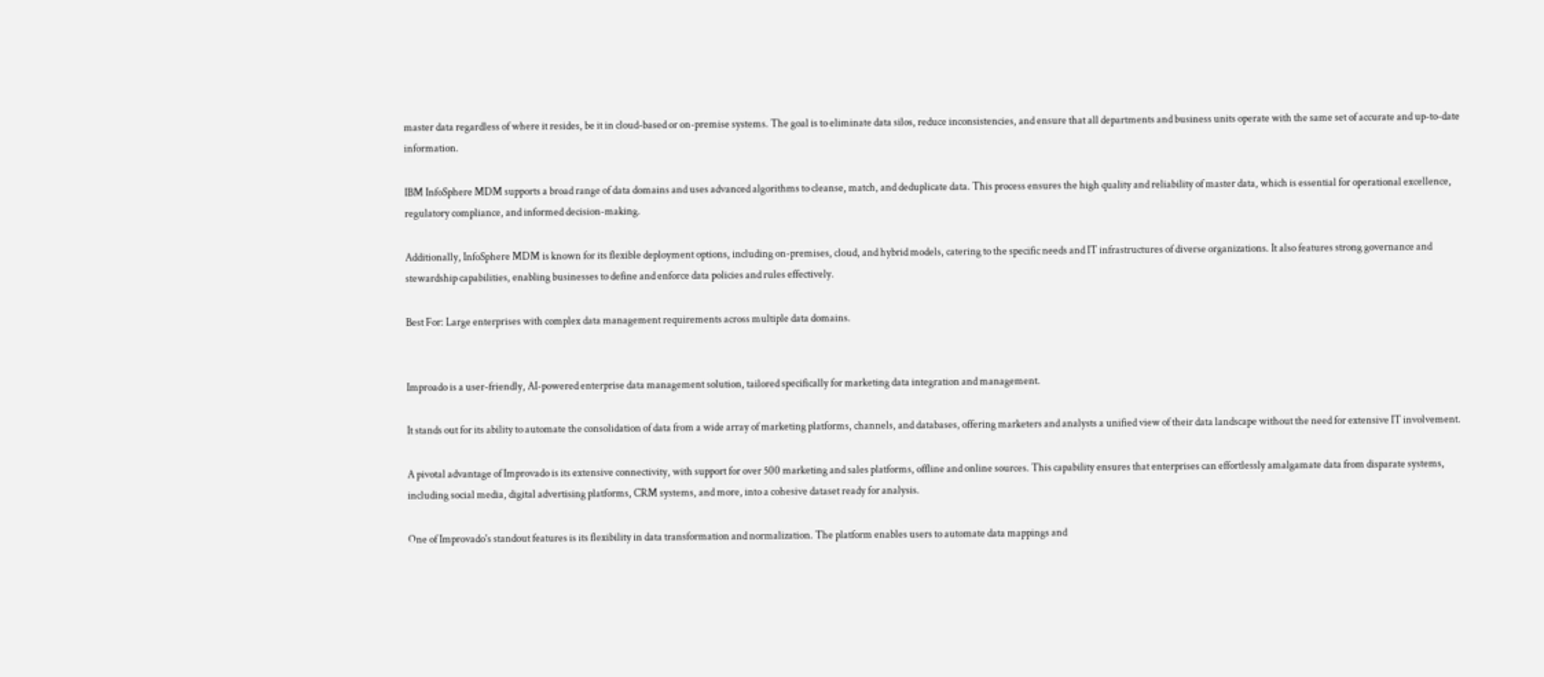master data regardless of where it resides, be it in cloud-based or on-premise systems. The goal is to eliminate data silos, reduce inconsistencies, and ensure that all departments and business units operate with the same set of accurate and up-to-date information.

IBM InfoSphere MDM supports a broad range of data domains and uses advanced algorithms to cleanse, match, and deduplicate data. This process ensures the high quality and reliability of master data, which is essential for operational excellence, regulatory compliance, and informed decision-making.

Additionally, InfoSphere MDM is known for its flexible deployment options, including on-premises, cloud, and hybrid models, catering to the specific needs and IT infrastructures of diverse organizations. It also features strong governance and stewardship capabilities, enabling businesses to define and enforce data policies and rules effectively.

Best For: Large enterprises with complex data management requirements across multiple data domains.


Improado is a user-friendly, AI-powered enterprise data management solution, tailored specifically for marketing data integration and management.

It stands out for its ability to automate the consolidation of data from a wide array of marketing platforms, channels, and databases, offering marketers and analysts a unified view of their data landscape without the need for extensive IT involvement.

A pivotal advantage of Improvado is its extensive connectivity, with support for over 500 marketing and sales platforms, offline and online sources. This capability ensures that enterprises can effortlessly amalgamate data from disparate systems, including social media, digital advertising platforms, CRM systems, and more, into a cohesive dataset ready for analysis.

One of Improvado's standout features is its flexibility in data transformation and normalization. The platform enables users to automate data mappings and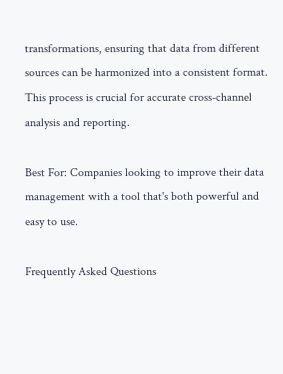transformations, ensuring that data from different sources can be harmonized into a consistent format. This process is crucial for accurate cross-channel analysis and reporting.

Best For: Companies looking to improve their data management with a tool that's both powerful and easy to use.

Frequently Asked Questions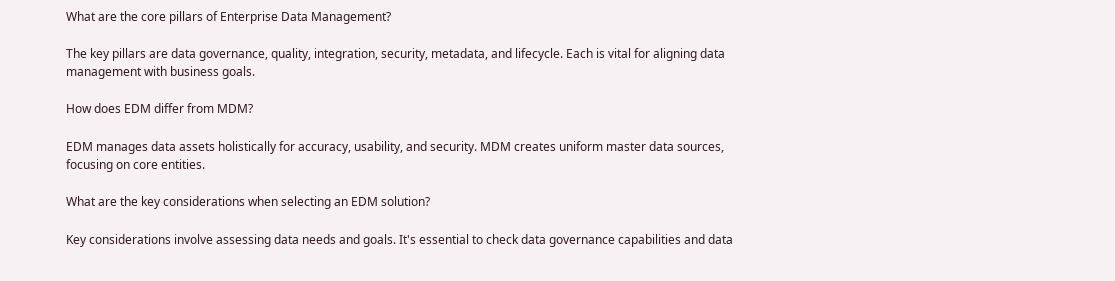What are the core pillars of Enterprise Data Management?

The key pillars are data governance, quality, integration, security, metadata, and lifecycle. Each is vital for aligning data management with business goals.

How does EDM differ from MDM?

EDM manages data assets holistically for accuracy, usability, and security. MDM creates uniform master data sources, focusing on core entities.

What are the key considerations when selecting an EDM solution?

Key considerations involve assessing data needs and goals. It's essential to check data governance capabilities and data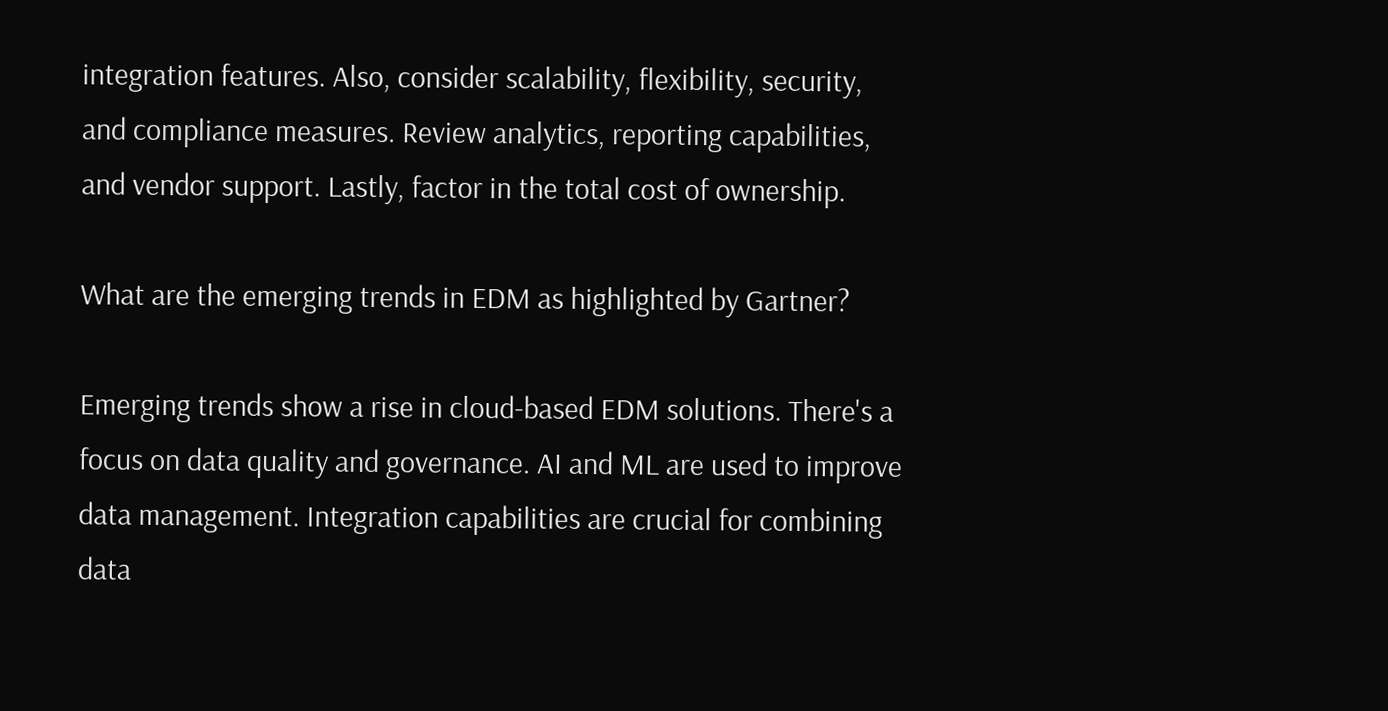integration features. Also, consider scalability, flexibility, security, and compliance measures. Review analytics, reporting capabilities, and vendor support. Lastly, factor in the total cost of ownership.

What are the emerging trends in EDM as highlighted by Gartner?

Emerging trends show a rise in cloud-based EDM solutions. There's a focus on data quality and governance. AI and ML are used to improve data management. Integration capabilities are crucial for combining data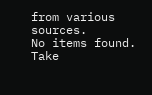from various sources.
No items found.
Take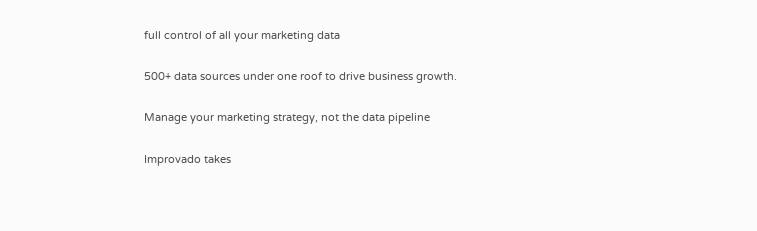full control of all your marketing data

500+ data sources under one roof to drive business growth.

Manage your marketing strategy, not the data pipeline

Improvado takes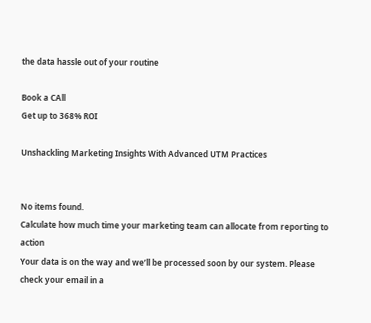the data hassle out of your routine

Book a CAll
Get up to 368% ROI

Unshackling Marketing Insights With Advanced UTM Practices


No items found.
Calculate how much time your marketing team can allocate from reporting to action
Your data is on the way and we’ll be processed soon by our system. Please check your email in a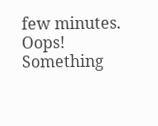few minutes.
Oops! Something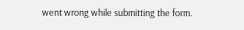went wrong while submitting the form.